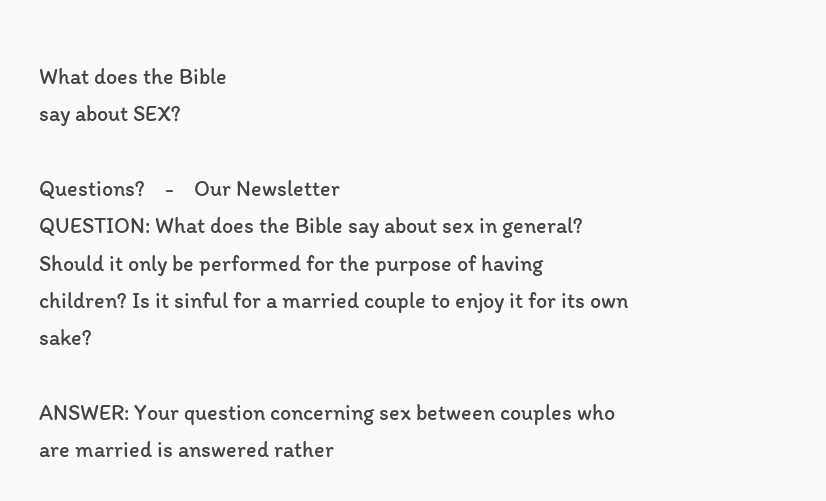What does the Bible
say about SEX?

Questions?    -    Our Newsletter
QUESTION: What does the Bible say about sex in general? Should it only be performed for the purpose of having children? Is it sinful for a married couple to enjoy it for its own sake?

ANSWER: Your question concerning sex between couples who are married is answered rather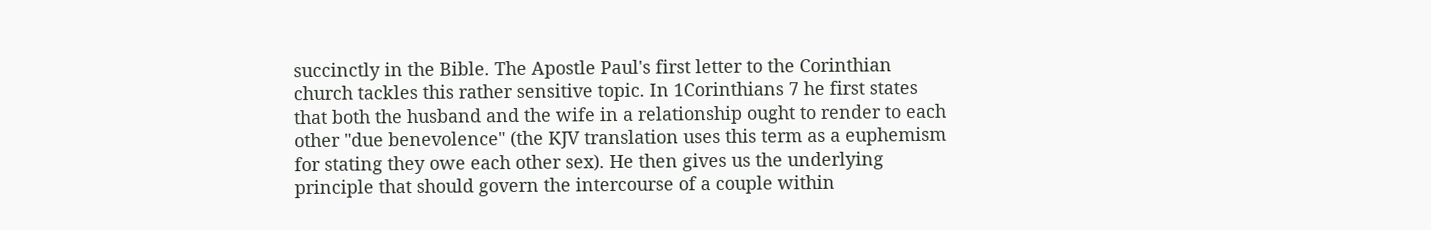succinctly in the Bible. The Apostle Paul's first letter to the Corinthian church tackles this rather sensitive topic. In 1Corinthians 7 he first states that both the husband and the wife in a relationship ought to render to each other "due benevolence" (the KJV translation uses this term as a euphemism for stating they owe each other sex). He then gives us the underlying principle that should govern the intercourse of a couple within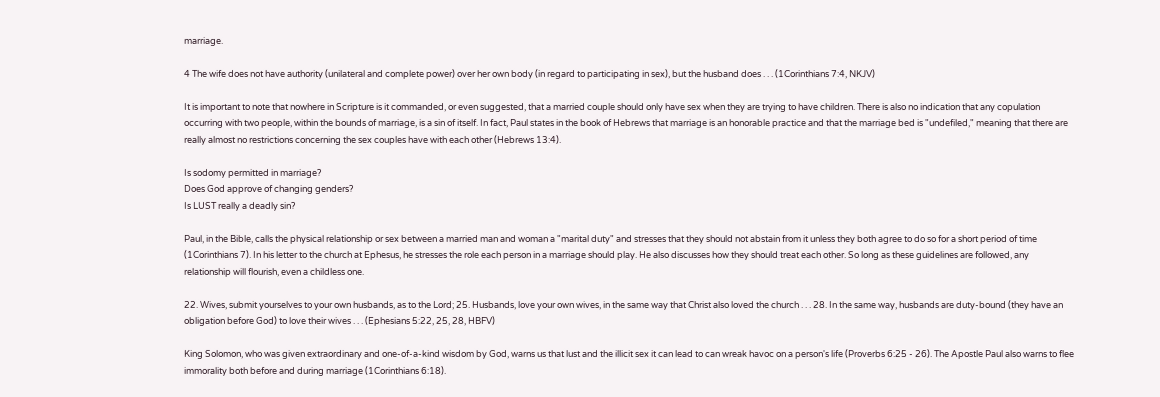marriage.

4 The wife does not have authority (unilateral and complete power) over her own body (in regard to participating in sex), but the husband does . . . (1Corinthians 7:4, NKJV)

It is important to note that nowhere in Scripture is it commanded, or even suggested, that a married couple should only have sex when they are trying to have children. There is also no indication that any copulation occurring with two people, within the bounds of marriage, is a sin of itself. In fact, Paul states in the book of Hebrews that marriage is an honorable practice and that the marriage bed is "undefiled," meaning that there are really almost no restrictions concerning the sex couples have with each other (Hebrews 13:4).

Is sodomy permitted in marriage?
Does God approve of changing genders?
Is LUST really a deadly sin?

Paul, in the Bible, calls the physical relationship or sex between a married man and woman a "marital duty" and stresses that they should not abstain from it unless they both agree to do so for a short period of time (1Corinthians 7). In his letter to the church at Ephesus, he stresses the role each person in a marriage should play. He also discusses how they should treat each other. So long as these guidelines are followed, any relationship will flourish, even a childless one.

22. Wives, submit yourselves to your own husbands, as to the Lord; 25. Husbands, love your own wives, in the same way that Christ also loved the church . . . 28. In the same way, husbands are duty-bound (they have an obligation before God) to love their wives . . . (Ephesians 5:22, 25, 28, HBFV)

King Solomon, who was given extraordinary and one-of-a-kind wisdom by God, warns us that lust and the illicit sex it can lead to can wreak havoc on a person's life (Proverbs 6:25 - 26). The Apostle Paul also warns to flee immorality both before and during marriage (1Corinthians 6:18).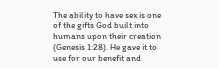The ability to have sex is one of the gifts God built into humans upon their creation (Genesis 1:28). He gave it to use for our benefit and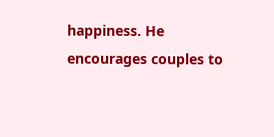happiness. He encourages couples to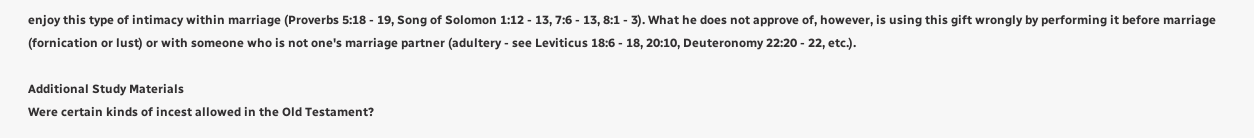enjoy this type of intimacy within marriage (Proverbs 5:18 - 19, Song of Solomon 1:12 - 13, 7:6 - 13, 8:1 - 3). What he does not approve of, however, is using this gift wrongly by performing it before marriage (fornication or lust) or with someone who is not one's marriage partner (adultery - see Leviticus 18:6 - 18, 20:10, Deuteronomy 22:20 - 22, etc.).

Additional Study Materials
Were certain kinds of incest allowed in the Old Testament?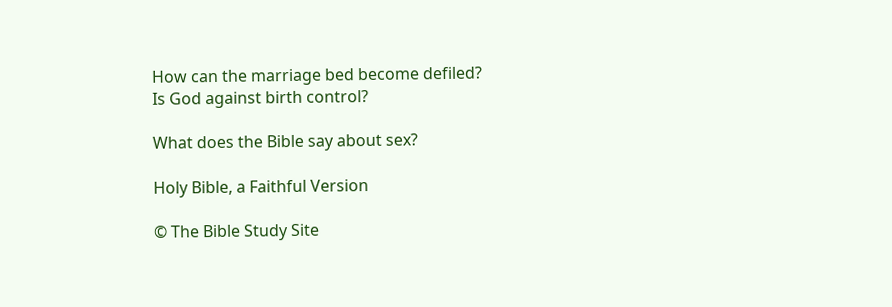How can the marriage bed become defiled?
Is God against birth control?

What does the Bible say about sex?

Holy Bible, a Faithful Version

© The Bible Study Site